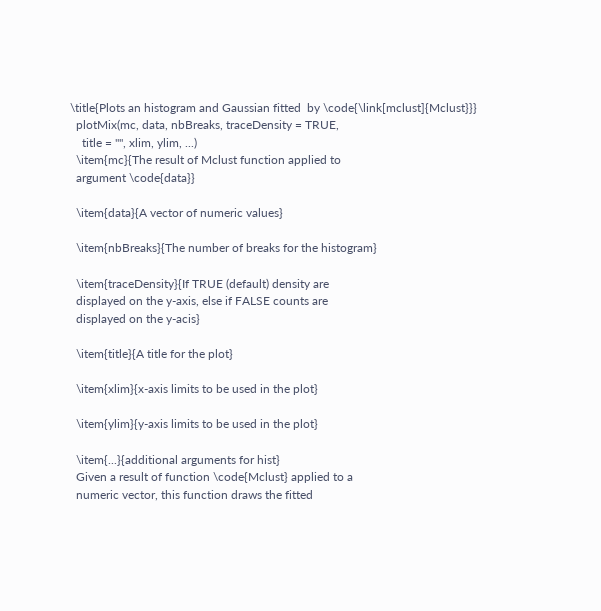\title{Plots an histogram and Gaussian fitted  by \code{\link[mclust]{Mclust}}}
  plotMix(mc, data, nbBreaks, traceDensity = TRUE,
    title = "", xlim, ylim, ...)
  \item{mc}{The result of Mclust function applied to
  argument \code{data}}

  \item{data}{A vector of numeric values}

  \item{nbBreaks}{The number of breaks for the histogram}

  \item{traceDensity}{If TRUE (default) density are
  displayed on the y-axis, else if FALSE counts are
  displayed on the y-acis}

  \item{title}{A title for the plot}

  \item{xlim}{x-axis limits to be used in the plot}

  \item{ylim}{y-axis limits to be used in the plot}

  \item{...}{additional arguments for hist}
  Given a result of function \code{Mclust} applied to a
  numeric vector, this function draws the fitted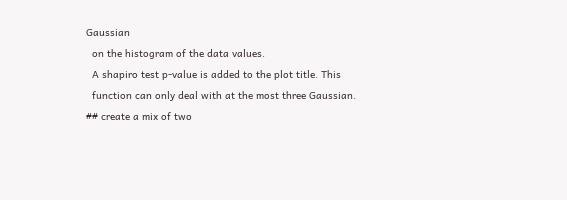Gaussian
  on the histogram of the data values.
  A shapiro test p-value is added to the plot title. This
  function can only deal with at the most three Gaussian.
## create a mix of two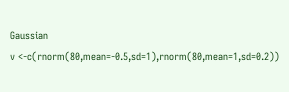Gaussian
v <-c(rnorm(80,mean=-0.5,sd=1),rnorm(80,mean=1,sd=0.2))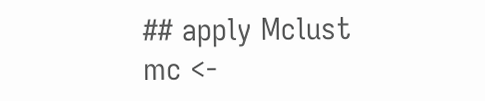## apply Mclust
mc <-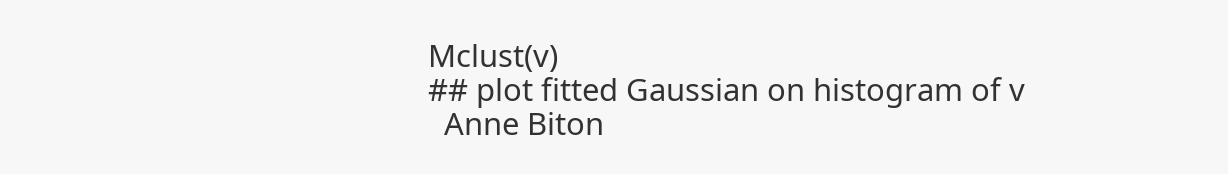Mclust(v)
## plot fitted Gaussian on histogram of v
  Anne Biton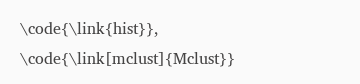\code{\link{hist}}, \code{\link[mclust]{Mclust}}